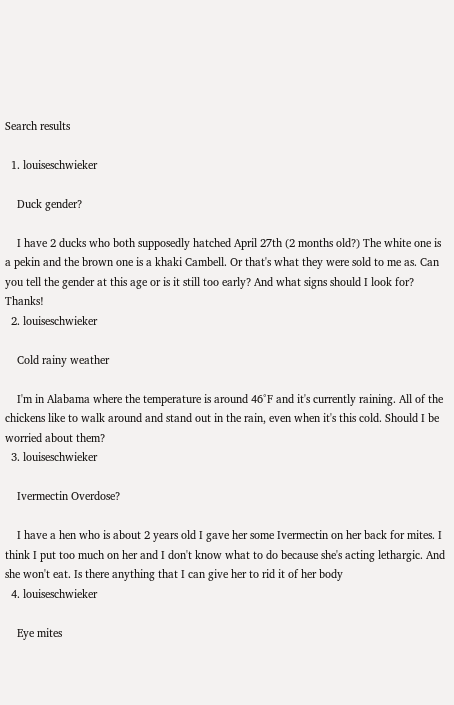Search results

  1. louiseschwieker

    Duck gender?

    I have 2 ducks who both supposedly hatched April 27th (2 months old?) The white one is a pekin and the brown one is a khaki Cambell. Or that's what they were sold to me as. Can you tell the gender at this age or is it still too early? And what signs should I look for? Thanks!
  2. louiseschwieker

    Cold rainy weather

    I'm in Alabama where the temperature is around 46°F and it's currently raining. All of the chickens like to walk around and stand out in the rain, even when it's this cold. Should I be worried about them?
  3. louiseschwieker

    Ivermectin Overdose?

    I have a hen who is about 2 years old I gave her some Ivermectin on her back for mites. I think I put too much on her and I don't know what to do because she's acting lethargic. And she won't eat. Is there anything that I can give her to rid it of her body
  4. louiseschwieker

    Eye mites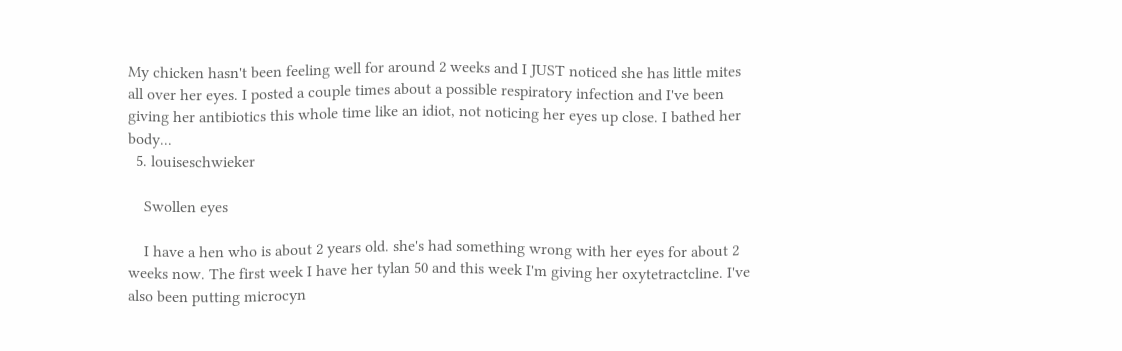My chicken hasn't been feeling well for around 2 weeks and I JUST noticed she has little mites all over her eyes. I posted a couple times about a possible respiratory infection and I've been giving her antibiotics this whole time like an idiot, not noticing her eyes up close. I bathed her body...
  5. louiseschwieker

    Swollen eyes

    I have a hen who is about 2 years old. she's had something wrong with her eyes for about 2 weeks now. The first week I have her tylan 50 and this week I'm giving her oxytetractcline. I've also been putting microcyn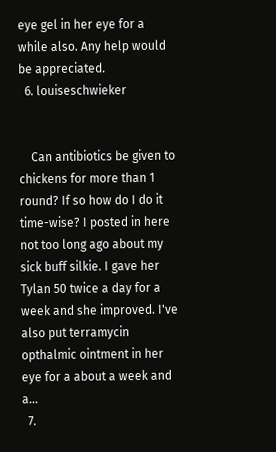eye gel in her eye for a while also. Any help would be appreciated.
  6. louiseschwieker


    Can antibiotics be given to chickens for more than 1 round? If so how do I do it time-wise? I posted in here not too long ago about my sick buff silkie. I gave her Tylan 50 twice a day for a week and she improved. I've also put terramycin opthalmic ointment in her eye for a about a week and a...
  7.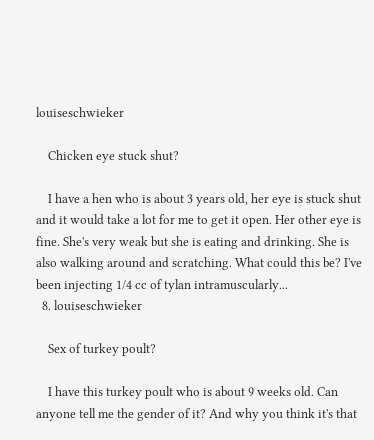louiseschwieker

    Chicken eye stuck shut?

    I have a hen who is about 3 years old, her eye is stuck shut and it would take a lot for me to get it open. Her other eye is fine. She's very weak but she is eating and drinking. She is also walking around and scratching. What could this be? I've been injecting 1/4 cc of tylan intramuscularly...
  8. louiseschwieker

    Sex of turkey poult?

    I have this turkey poult who is about 9 weeks old. Can anyone tell me the gender of it? And why you think it's that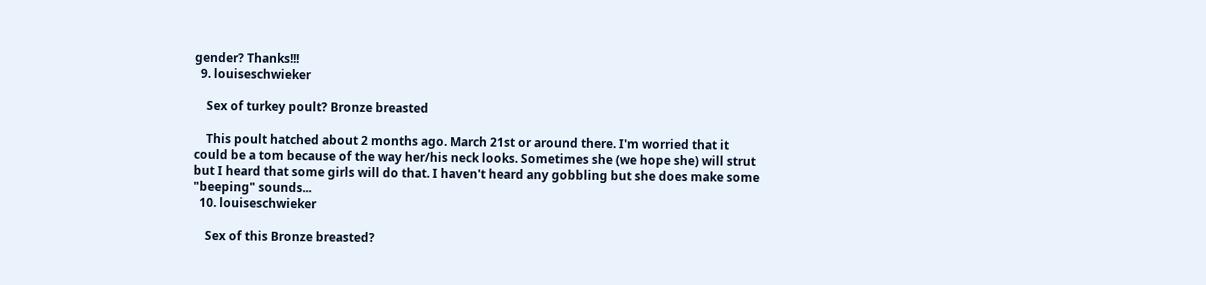gender? Thanks!!!
  9. louiseschwieker

    Sex of turkey poult? Bronze breasted

    This poult hatched about 2 months ago. March 21st or around there. I'm worried that it could be a tom because of the way her/his neck looks. Sometimes she (we hope she) will strut but I heard that some girls will do that. I haven't heard any gobbling but she does make some "beeping" sounds...
  10. louiseschwieker

    Sex of this Bronze breasted?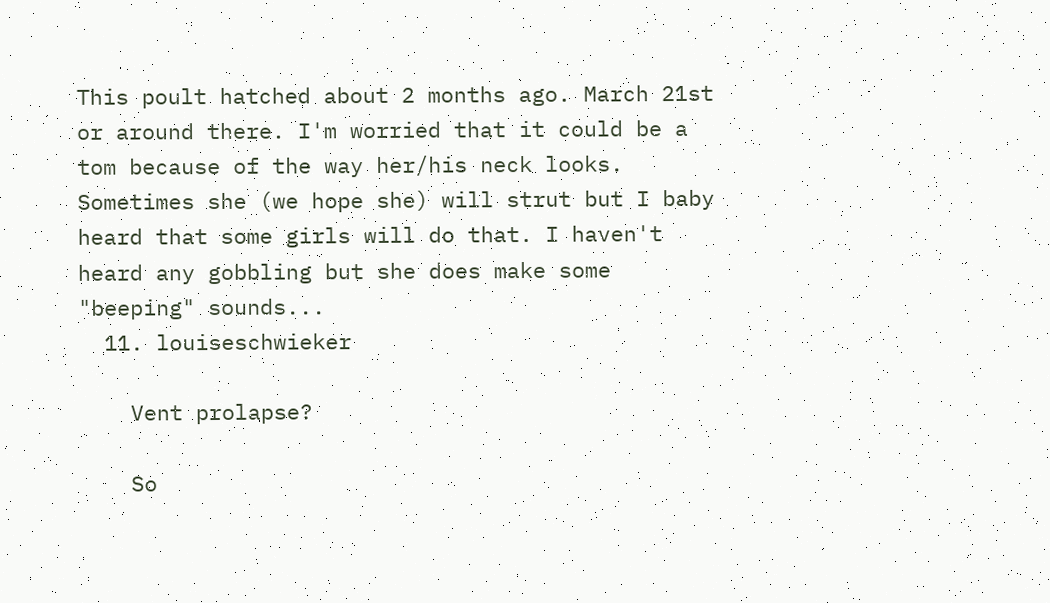This poult hatched about 2 months ago. March 21st or around there. I'm worried that it could be a tom because of the way her/his neck looks. Sometimes she (we hope she) will strut but I baby heard that some girls will do that. I haven't heard any gobbling but she does make some "beeping" sounds...
  11. louiseschwieker

    Vent prolapse?

    So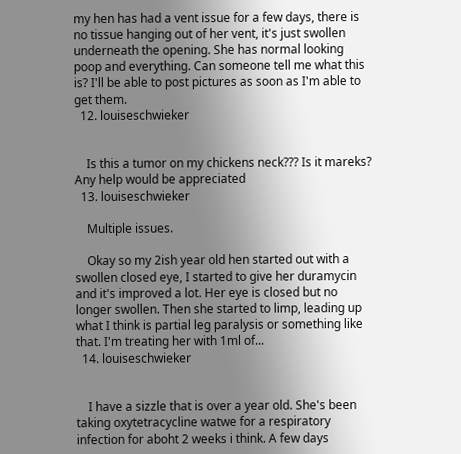my hen has had a vent issue for a few days, there is no tissue hanging out of her vent, it's just swollen underneath the opening. She has normal looking poop and everything. Can someone tell me what this is? I'll be able to post pictures as soon as I'm able to get them.
  12. louiseschwieker


    Is this a tumor on my chickens neck??? Is it mareks? Any help would be appreciated
  13. louiseschwieker

    Multiple issues.

    Okay so my 2ish year old hen started out with a swollen closed eye, I started to give her duramycin and it's improved a lot. Her eye is closed but no longer swollen. Then she started to limp, leading up what I think is partial leg paralysis or something like that. I'm treating her with 1ml of...
  14. louiseschwieker


    I have a sizzle that is over a year old. She's been taking oxytetracycline watwe for a respiratory infection for aboht 2 weeks i think. A few days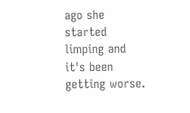ago she started limping and it's been getting worse.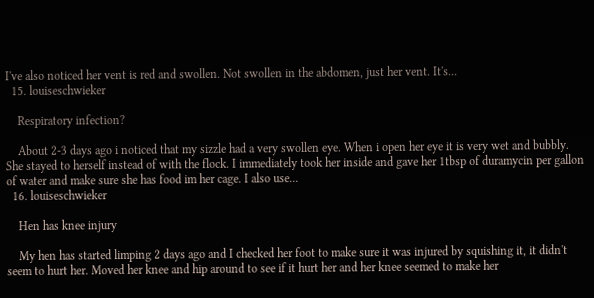I've also noticed her vent is red and swollen. Not swollen in the abdomen, just her vent. It's...
  15. louiseschwieker

    Respiratory infection?

    About 2-3 days ago i noticed that my sizzle had a very swollen eye. When i open her eye it is very wet and bubbly. She stayed to herself instead of with the flock. I immediately took her inside and gave her 1tbsp of duramycin per gallon of water and make sure she has food im her cage. I also use...
  16. louiseschwieker

    Hen has knee injury

    My hen has started limping 2 days ago and I checked her foot to make sure it was injured by squishing it, it didn't seem to hurt her. Moved her knee and hip around to see if it hurt her and her knee seemed to make her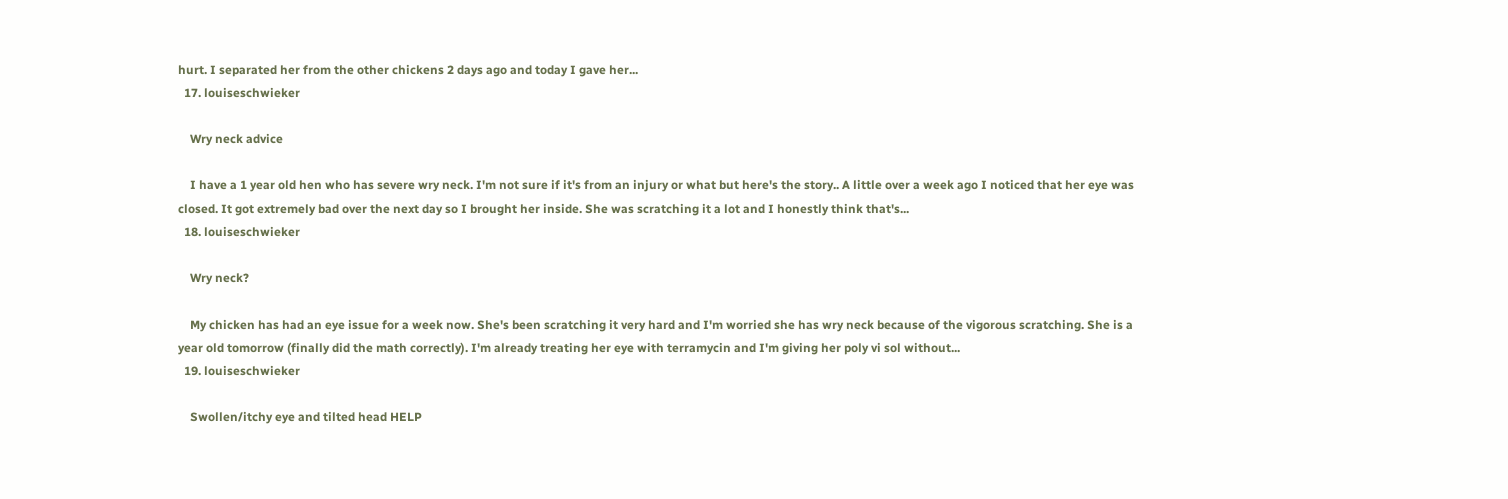hurt. I separated her from the other chickens 2 days ago and today I gave her...
  17. louiseschwieker

    Wry neck advice

    I have a 1 year old hen who has severe wry neck. I'm not sure if it's from an injury or what but here's the story.. A little over a week ago I noticed that her eye was closed. It got extremely bad over the next day so I brought her inside. She was scratching it a lot and I honestly think that's...
  18. louiseschwieker

    Wry neck?

    My chicken has had an eye issue for a week now. She's been scratching it very hard and I'm worried she has wry neck because of the vigorous scratching. She is a year old tomorrow (finally did the math correctly). I'm already treating her eye with terramycin and I'm giving her poly vi sol without...
  19. louiseschwieker

    Swollen/itchy eye and tilted head HELP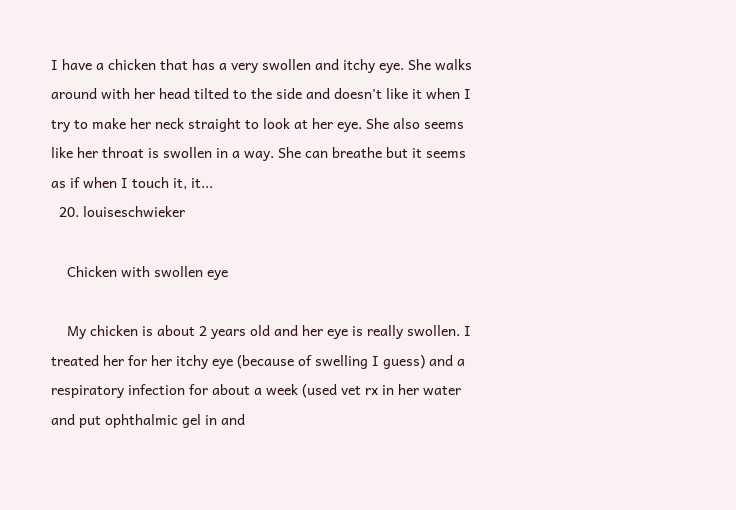I have a chicken that has a very swollen and itchy eye. She walks around with her head tilted to the side and doesn't like it when I try to make her neck straight to look at her eye. She also seems like her throat is swollen in a way. She can breathe but it seems as if when I touch it, it...
  20. louiseschwieker

    Chicken with swollen eye

    My chicken is about 2 years old and her eye is really swollen. I treated her for her itchy eye (because of swelling I guess) and a respiratory infection for about a week (used vet rx in her water and put ophthalmic gel in and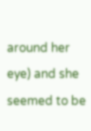around her eye) and she seemed to be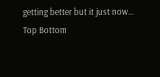getting better but it just now...
Top Bottom